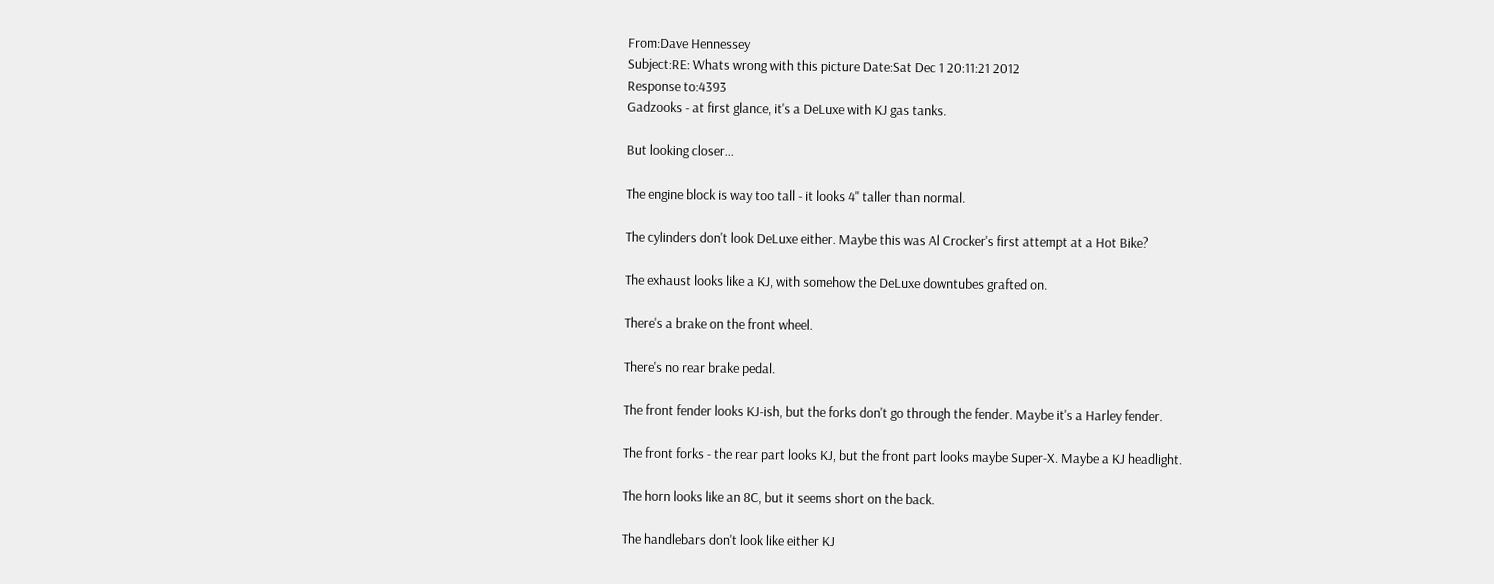From:Dave Hennessey
Subject:RE: Whats wrong with this picture Date:Sat Dec 1 20:11:21 2012
Response to:4393
Gadzooks - at first glance, it's a DeLuxe with KJ gas tanks.

But looking closer...

The engine block is way too tall - it looks 4" taller than normal.

The cylinders don't look DeLuxe either. Maybe this was Al Crocker's first attempt at a Hot Bike?

The exhaust looks like a KJ, with somehow the DeLuxe downtubes grafted on.

There's a brake on the front wheel.

There's no rear brake pedal.

The front fender looks KJ-ish, but the forks don't go through the fender. Maybe it's a Harley fender.

The front forks - the rear part looks KJ, but the front part looks maybe Super-X. Maybe a KJ headlight.

The horn looks like an 8C, but it seems short on the back.

The handlebars don't look like either KJ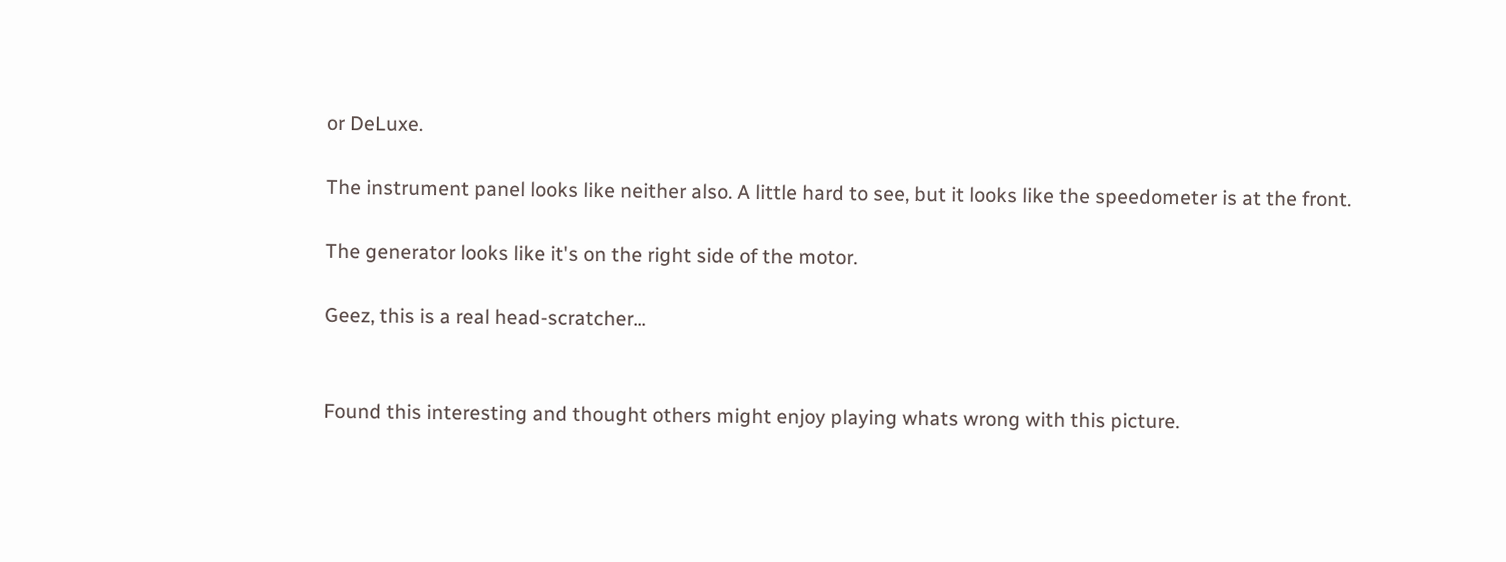or DeLuxe.

The instrument panel looks like neither also. A little hard to see, but it looks like the speedometer is at the front.

The generator looks like it's on the right side of the motor.

Geez, this is a real head-scratcher...


Found this interesting and thought others might enjoy playing whats wrong with this picture.